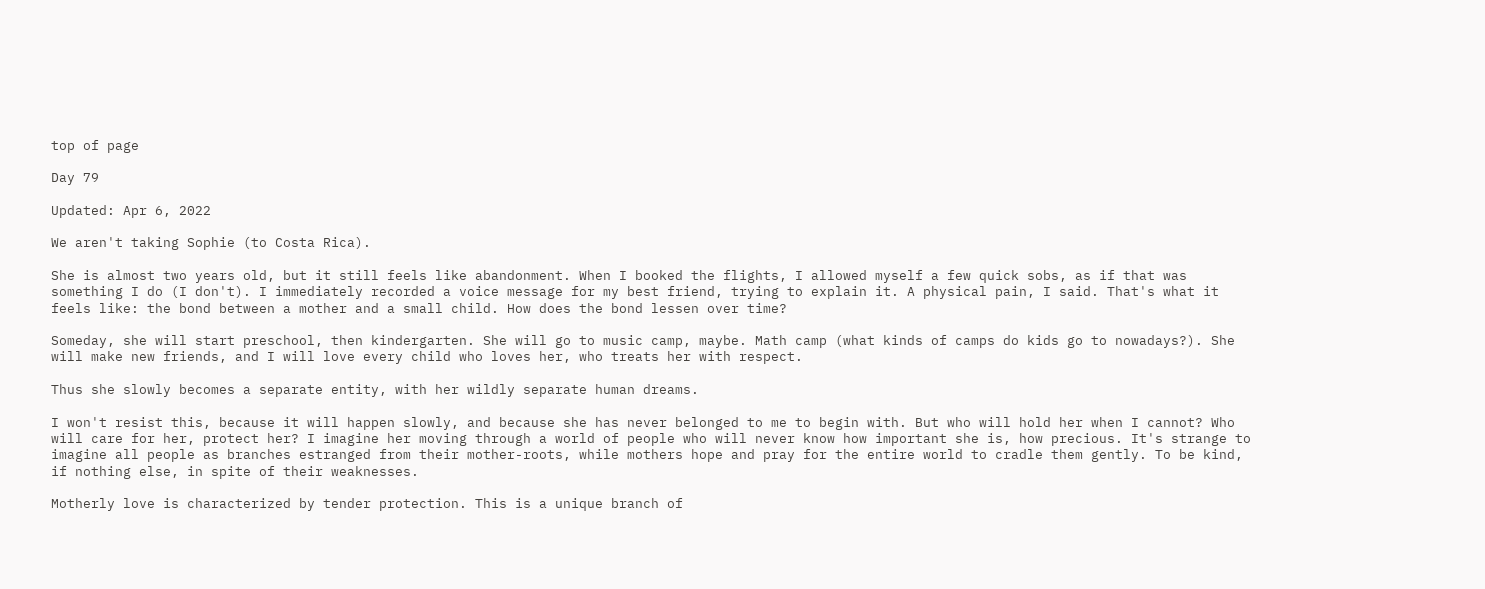top of page

Day 79

Updated: Apr 6, 2022

We aren't taking Sophie (to Costa Rica).

She is almost two years old, but it still feels like abandonment. When I booked the flights, I allowed myself a few quick sobs, as if that was something I do (I don't). I immediately recorded a voice message for my best friend, trying to explain it. A physical pain, I said. That's what it feels like: the bond between a mother and a small child. How does the bond lessen over time?

Someday, she will start preschool, then kindergarten. She will go to music camp, maybe. Math camp (what kinds of camps do kids go to nowadays?). She will make new friends, and I will love every child who loves her, who treats her with respect.

Thus she slowly becomes a separate entity, with her wildly separate human dreams.

I won't resist this, because it will happen slowly, and because she has never belonged to me to begin with. But who will hold her when I cannot? Who will care for her, protect her? I imagine her moving through a world of people who will never know how important she is, how precious. It's strange to imagine all people as branches estranged from their mother-roots, while mothers hope and pray for the entire world to cradle them gently. To be kind, if nothing else, in spite of their weaknesses.

Motherly love is characterized by tender protection. This is a unique branch of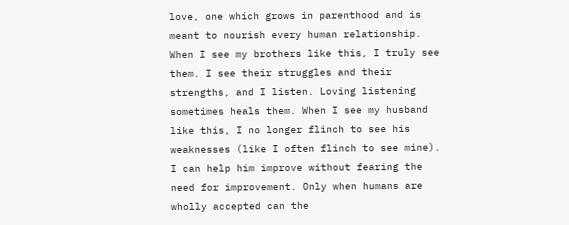love, one which grows in parenthood and is meant to nourish every human relationship. When I see my brothers like this, I truly see them. I see their struggles and their strengths, and I listen. Loving listening sometimes heals them. When I see my husband like this, I no longer flinch to see his weaknesses (like I often flinch to see mine). I can help him improve without fearing the need for improvement. Only when humans are wholly accepted can the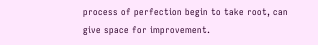process of perfection begin to take root, can give space for improvement.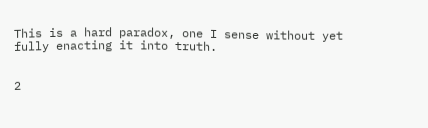This is a hard paradox, one I sense without yet fully enacting it into truth.


2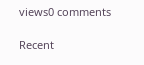views0 comments

Recent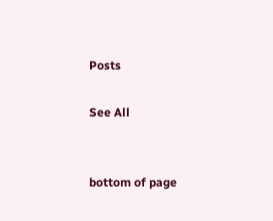Posts

See All


bottom of page